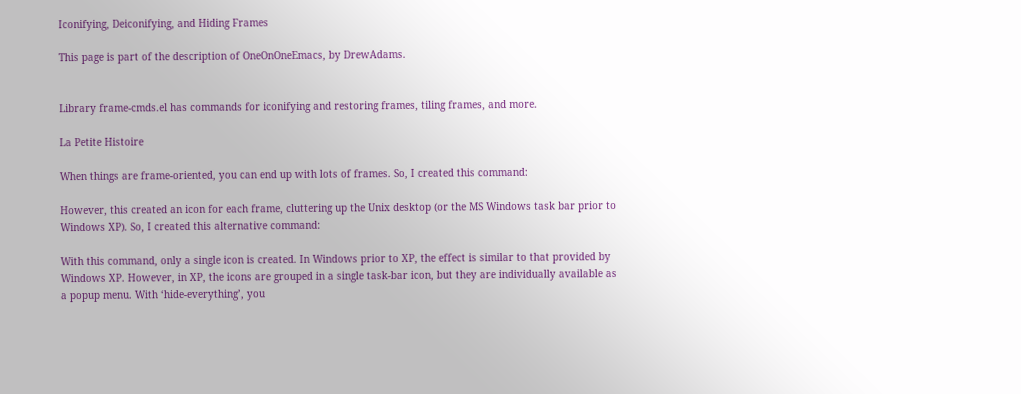Iconifying, Deiconifying, and Hiding Frames

This page is part of the description of OneOnOneEmacs, by DrewAdams.


Library frame-cmds.el has commands for iconifying and restoring frames, tiling frames, and more.

La Petite Histoire

When things are frame-oriented, you can end up with lots of frames. So, I created this command:

However, this created an icon for each frame, cluttering up the Unix desktop (or the MS Windows task bar prior to Windows XP). So, I created this alternative command:

With this command, only a single icon is created. In Windows prior to XP, the effect is similar to that provided by Windows XP. However, in XP, the icons are grouped in a single task-bar icon, but they are individually available as a popup menu. With ‘hide-everything’, you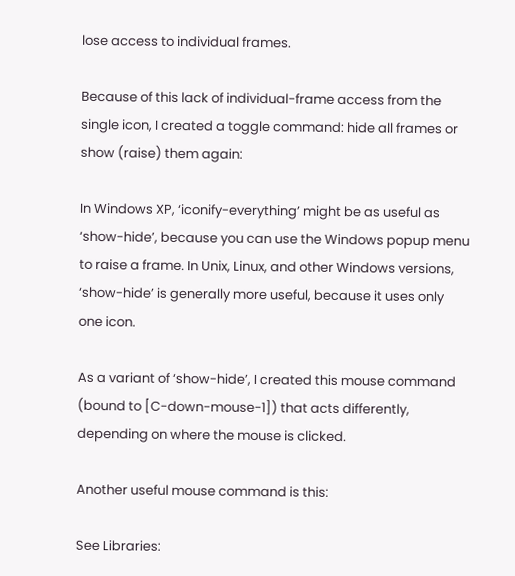lose access to individual frames.

Because of this lack of individual-frame access from the single icon, I created a toggle command: hide all frames or show (raise) them again:

In Windows XP, ‘iconify-everything’ might be as useful as ‘show-hide’, because you can use the Windows popup menu to raise a frame. In Unix, Linux, and other Windows versions, ‘show-hide’ is generally more useful, because it uses only one icon.

As a variant of ‘show-hide’, I created this mouse command (bound to [C-down-mouse-1]) that acts differently, depending on where the mouse is clicked.

Another useful mouse command is this:

See Libraries: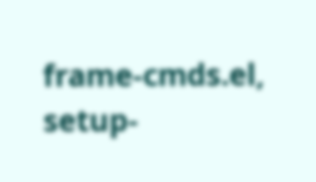frame-cmds.el, setup-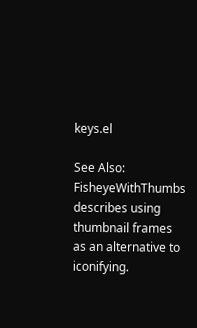keys.el

See Also: FisheyeWithThumbs describes using thumbnail frames as an alternative to iconifying.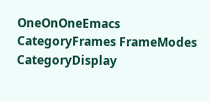OneOnOneEmacs CategoryFrames FrameModes CategoryDisplay